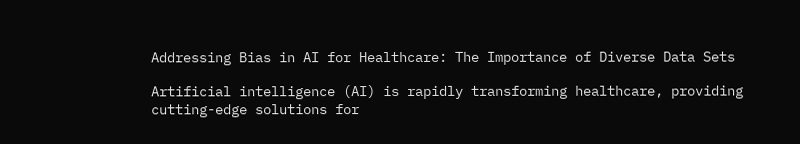Addressing Bias in AI for Healthcare: The Importance of Diverse Data Sets

Artificial intelligence (AI) is rapidly transforming healthcare, providing cutting-edge solutions for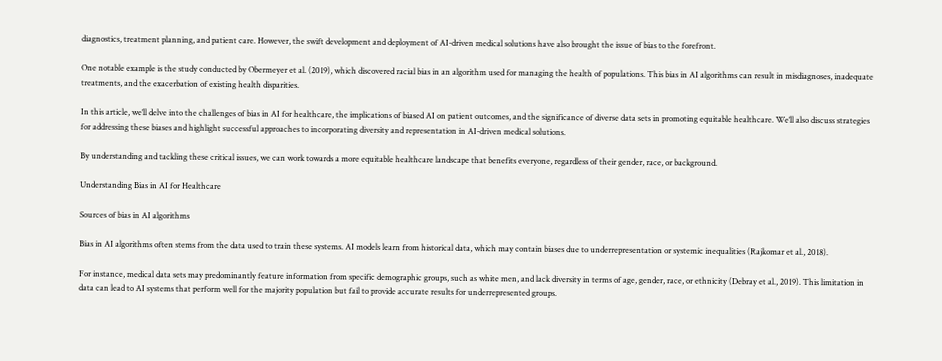diagnostics, treatment planning, and patient care. However, the swift development and deployment of AI-driven medical solutions have also brought the issue of bias to the forefront.

One notable example is the study conducted by Obermeyer et al. (2019), which discovered racial bias in an algorithm used for managing the health of populations. This bias in AI algorithms can result in misdiagnoses, inadequate treatments, and the exacerbation of existing health disparities.

In this article, we’ll delve into the challenges of bias in AI for healthcare, the implications of biased AI on patient outcomes, and the significance of diverse data sets in promoting equitable healthcare. We’ll also discuss strategies for addressing these biases and highlight successful approaches to incorporating diversity and representation in AI-driven medical solutions.

By understanding and tackling these critical issues, we can work towards a more equitable healthcare landscape that benefits everyone, regardless of their gender, race, or background.

Understanding Bias in AI for Healthcare

Sources of bias in AI algorithms

Bias in AI algorithms often stems from the data used to train these systems. AI models learn from historical data, which may contain biases due to underrepresentation or systemic inequalities (Rajkomar et al., 2018).

For instance, medical data sets may predominantly feature information from specific demographic groups, such as white men, and lack diversity in terms of age, gender, race, or ethnicity (Debray et al., 2019). This limitation in data can lead to AI systems that perform well for the majority population but fail to provide accurate results for underrepresented groups.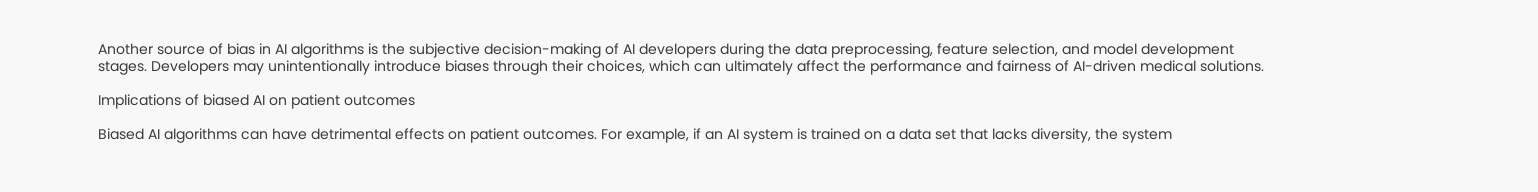Another source of bias in AI algorithms is the subjective decision-making of AI developers during the data preprocessing, feature selection, and model development stages. Developers may unintentionally introduce biases through their choices, which can ultimately affect the performance and fairness of AI-driven medical solutions.

Implications of biased AI on patient outcomes

Biased AI algorithms can have detrimental effects on patient outcomes. For example, if an AI system is trained on a data set that lacks diversity, the system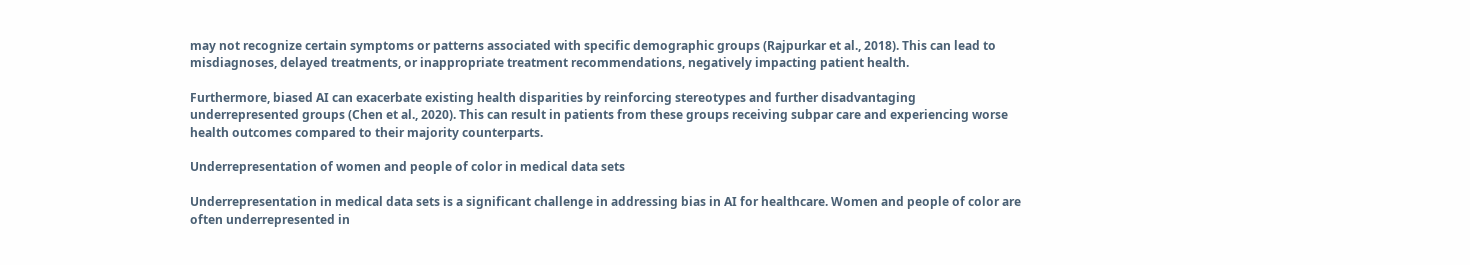may not recognize certain symptoms or patterns associated with specific demographic groups (Rajpurkar et al., 2018). This can lead to misdiagnoses, delayed treatments, or inappropriate treatment recommendations, negatively impacting patient health.

Furthermore, biased AI can exacerbate existing health disparities by reinforcing stereotypes and further disadvantaging underrepresented groups (Chen et al., 2020). This can result in patients from these groups receiving subpar care and experiencing worse health outcomes compared to their majority counterparts.

Underrepresentation of women and people of color in medical data sets

Underrepresentation in medical data sets is a significant challenge in addressing bias in AI for healthcare. Women and people of color are often underrepresented in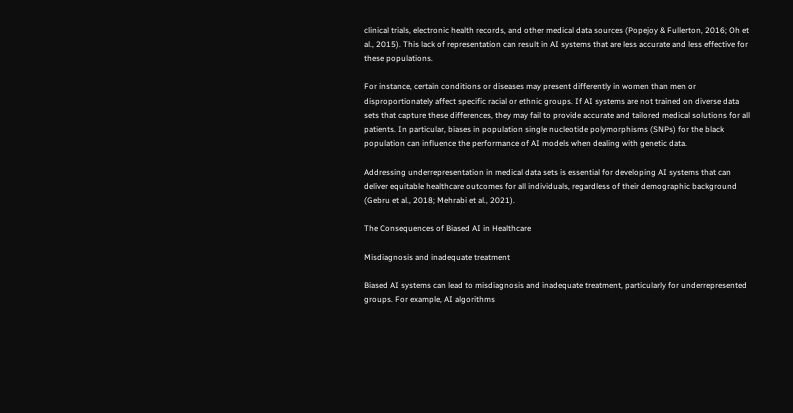clinical trials, electronic health records, and other medical data sources (Popejoy & Fullerton, 2016; Oh et al., 2015). This lack of representation can result in AI systems that are less accurate and less effective for these populations.

For instance, certain conditions or diseases may present differently in women than men or disproportionately affect specific racial or ethnic groups. If AI systems are not trained on diverse data sets that capture these differences, they may fail to provide accurate and tailored medical solutions for all patients. In particular, biases in population single nucleotide polymorphisms (SNPs) for the black population can influence the performance of AI models when dealing with genetic data.

Addressing underrepresentation in medical data sets is essential for developing AI systems that can deliver equitable healthcare outcomes for all individuals, regardless of their demographic background (Gebru et al., 2018; Mehrabi et al., 2021).

The Consequences of Biased AI in Healthcare

Misdiagnosis and inadequate treatment

Biased AI systems can lead to misdiagnosis and inadequate treatment, particularly for underrepresented groups. For example, AI algorithms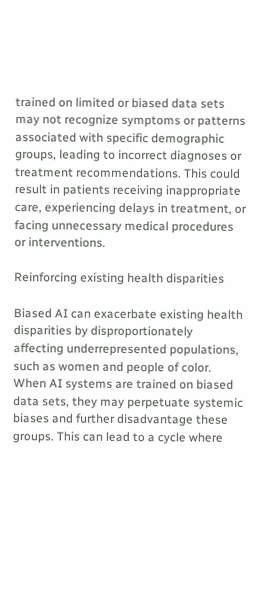trained on limited or biased data sets may not recognize symptoms or patterns associated with specific demographic groups, leading to incorrect diagnoses or treatment recommendations. This could result in patients receiving inappropriate care, experiencing delays in treatment, or facing unnecessary medical procedures or interventions.

Reinforcing existing health disparities

Biased AI can exacerbate existing health disparities by disproportionately affecting underrepresented populations, such as women and people of color. When AI systems are trained on biased data sets, they may perpetuate systemic biases and further disadvantage these groups. This can lead to a cycle where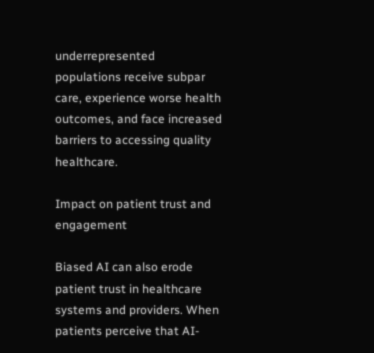underrepresented populations receive subpar care, experience worse health outcomes, and face increased barriers to accessing quality healthcare.

Impact on patient trust and engagement

Biased AI can also erode patient trust in healthcare systems and providers. When patients perceive that AI-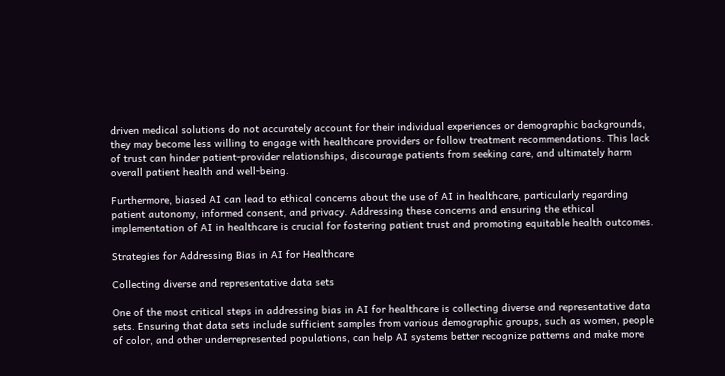driven medical solutions do not accurately account for their individual experiences or demographic backgrounds, they may become less willing to engage with healthcare providers or follow treatment recommendations. This lack of trust can hinder patient-provider relationships, discourage patients from seeking care, and ultimately harm overall patient health and well-being.

Furthermore, biased AI can lead to ethical concerns about the use of AI in healthcare, particularly regarding patient autonomy, informed consent, and privacy. Addressing these concerns and ensuring the ethical implementation of AI in healthcare is crucial for fostering patient trust and promoting equitable health outcomes.

Strategies for Addressing Bias in AI for Healthcare

Collecting diverse and representative data sets

One of the most critical steps in addressing bias in AI for healthcare is collecting diverse and representative data sets. Ensuring that data sets include sufficient samples from various demographic groups, such as women, people of color, and other underrepresented populations, can help AI systems better recognize patterns and make more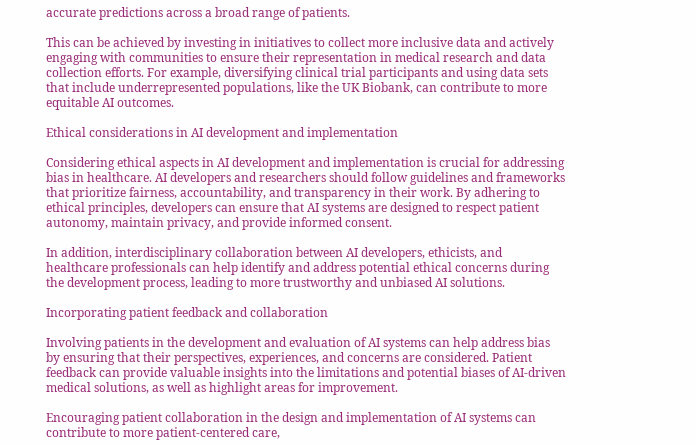accurate predictions across a broad range of patients.

This can be achieved by investing in initiatives to collect more inclusive data and actively engaging with communities to ensure their representation in medical research and data collection efforts. For example, diversifying clinical trial participants and using data sets that include underrepresented populations, like the UK Biobank, can contribute to more equitable AI outcomes.

Ethical considerations in AI development and implementation

Considering ethical aspects in AI development and implementation is crucial for addressing bias in healthcare. AI developers and researchers should follow guidelines and frameworks that prioritize fairness, accountability, and transparency in their work. By adhering to ethical principles, developers can ensure that AI systems are designed to respect patient autonomy, maintain privacy, and provide informed consent.

In addition, interdisciplinary collaboration between AI developers, ethicists, and healthcare professionals can help identify and address potential ethical concerns during the development process, leading to more trustworthy and unbiased AI solutions.

Incorporating patient feedback and collaboration

Involving patients in the development and evaluation of AI systems can help address bias by ensuring that their perspectives, experiences, and concerns are considered. Patient feedback can provide valuable insights into the limitations and potential biases of AI-driven medical solutions, as well as highlight areas for improvement.

Encouraging patient collaboration in the design and implementation of AI systems can contribute to more patient-centered care,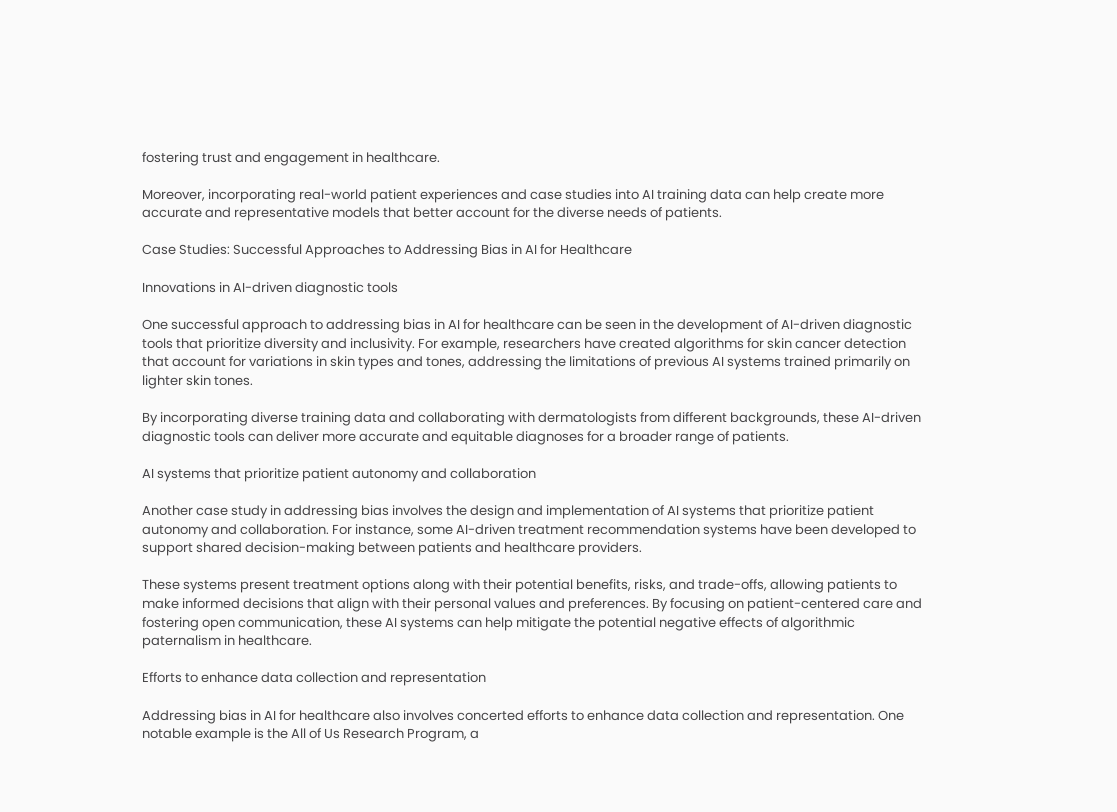fostering trust and engagement in healthcare.

Moreover, incorporating real-world patient experiences and case studies into AI training data can help create more accurate and representative models that better account for the diverse needs of patients.

Case Studies: Successful Approaches to Addressing Bias in AI for Healthcare

Innovations in AI-driven diagnostic tools

One successful approach to addressing bias in AI for healthcare can be seen in the development of AI-driven diagnostic tools that prioritize diversity and inclusivity. For example, researchers have created algorithms for skin cancer detection that account for variations in skin types and tones, addressing the limitations of previous AI systems trained primarily on lighter skin tones.

By incorporating diverse training data and collaborating with dermatologists from different backgrounds, these AI-driven diagnostic tools can deliver more accurate and equitable diagnoses for a broader range of patients.

AI systems that prioritize patient autonomy and collaboration

Another case study in addressing bias involves the design and implementation of AI systems that prioritize patient autonomy and collaboration. For instance, some AI-driven treatment recommendation systems have been developed to support shared decision-making between patients and healthcare providers.

These systems present treatment options along with their potential benefits, risks, and trade-offs, allowing patients to make informed decisions that align with their personal values and preferences. By focusing on patient-centered care and fostering open communication, these AI systems can help mitigate the potential negative effects of algorithmic paternalism in healthcare.

Efforts to enhance data collection and representation

Addressing bias in AI for healthcare also involves concerted efforts to enhance data collection and representation. One notable example is the All of Us Research Program, a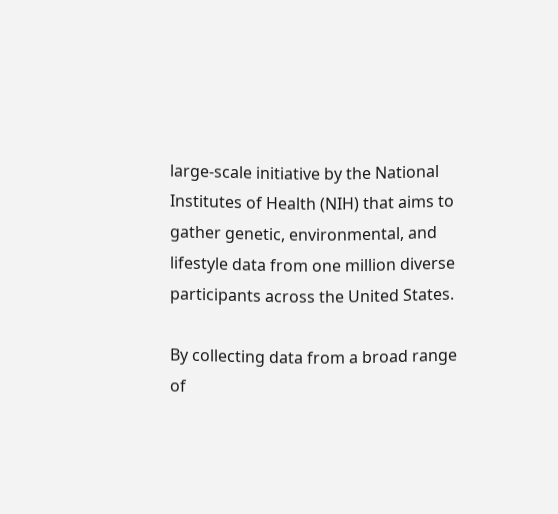large-scale initiative by the National Institutes of Health (NIH) that aims to gather genetic, environmental, and lifestyle data from one million diverse participants across the United States.

By collecting data from a broad range of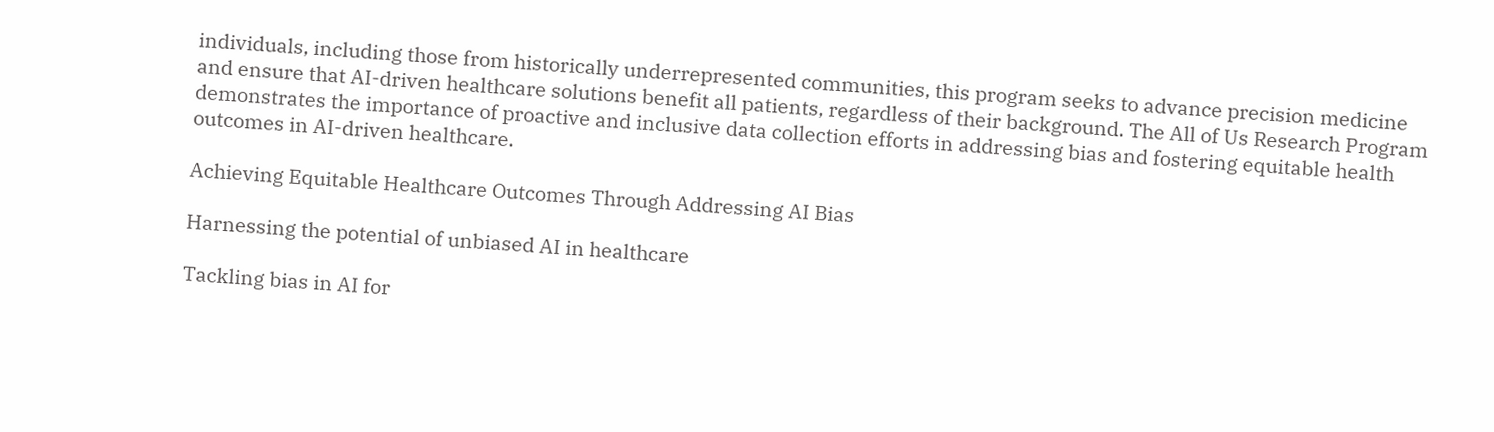individuals, including those from historically underrepresented communities, this program seeks to advance precision medicine and ensure that AI-driven healthcare solutions benefit all patients, regardless of their background. The All of Us Research Program demonstrates the importance of proactive and inclusive data collection efforts in addressing bias and fostering equitable health outcomes in AI-driven healthcare.

Achieving Equitable Healthcare Outcomes Through Addressing AI Bias

Harnessing the potential of unbiased AI in healthcare

Tackling bias in AI for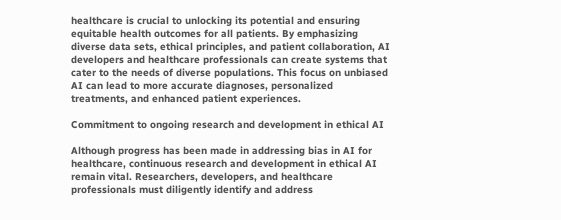healthcare is crucial to unlocking its potential and ensuring equitable health outcomes for all patients. By emphasizing diverse data sets, ethical principles, and patient collaboration, AI developers and healthcare professionals can create systems that cater to the needs of diverse populations. This focus on unbiased AI can lead to more accurate diagnoses, personalized treatments, and enhanced patient experiences.

Commitment to ongoing research and development in ethical AI

Although progress has been made in addressing bias in AI for healthcare, continuous research and development in ethical AI remain vital. Researchers, developers, and healthcare professionals must diligently identify and address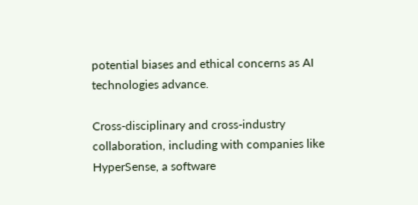potential biases and ethical concerns as AI technologies advance.

Cross-disciplinary and cross-industry collaboration, including with companies like HyperSense, a software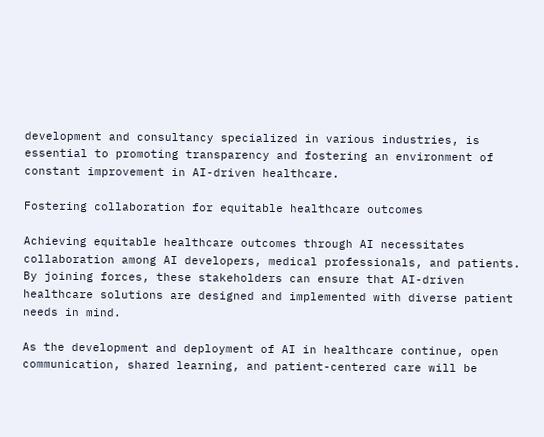development and consultancy specialized in various industries, is essential to promoting transparency and fostering an environment of constant improvement in AI-driven healthcare.

Fostering collaboration for equitable healthcare outcomes

Achieving equitable healthcare outcomes through AI necessitates collaboration among AI developers, medical professionals, and patients. By joining forces, these stakeholders can ensure that AI-driven healthcare solutions are designed and implemented with diverse patient needs in mind.

As the development and deployment of AI in healthcare continue, open communication, shared learning, and patient-centered care will be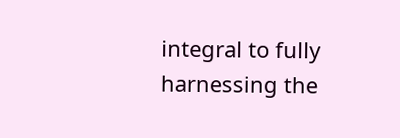integral to fully harnessing the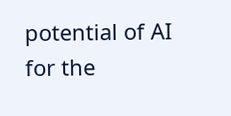potential of AI for the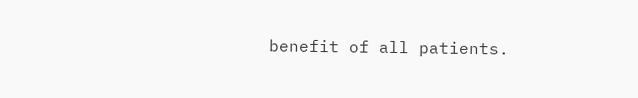benefit of all patients.